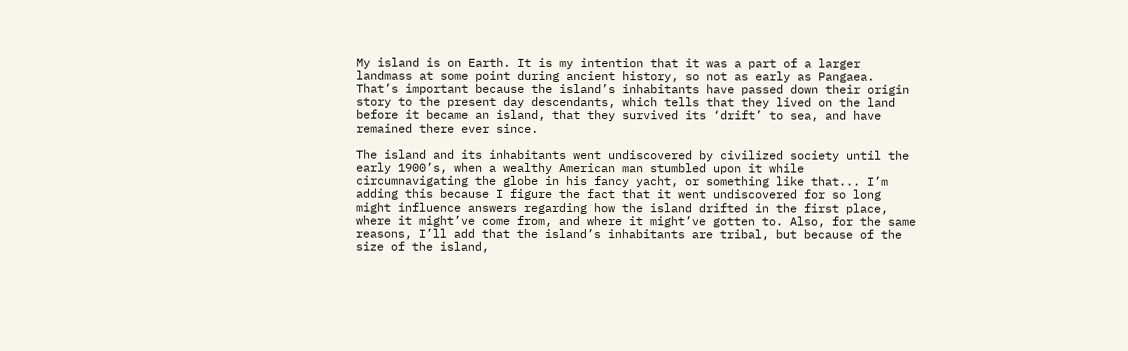My island is on Earth. It is my intention that it was a part of a larger landmass at some point during ancient history, so not as early as Pangaea. That’s important because the island’s inhabitants have passed down their origin story to the present day descendants, which tells that they lived on the land before it became an island, that they survived its ‘drift’ to sea, and have remained there ever since.

The island and its inhabitants went undiscovered by civilized society until the early 1900’s, when a wealthy American man stumbled upon it while circumnavigating the globe in his fancy yacht, or something like that... I’m adding this because I figure the fact that it went undiscovered for so long might influence answers regarding how the island drifted in the first place, where it might’ve come from, and where it might’ve gotten to. Also, for the same reasons, I’ll add that the island’s inhabitants are tribal, but because of the size of the island,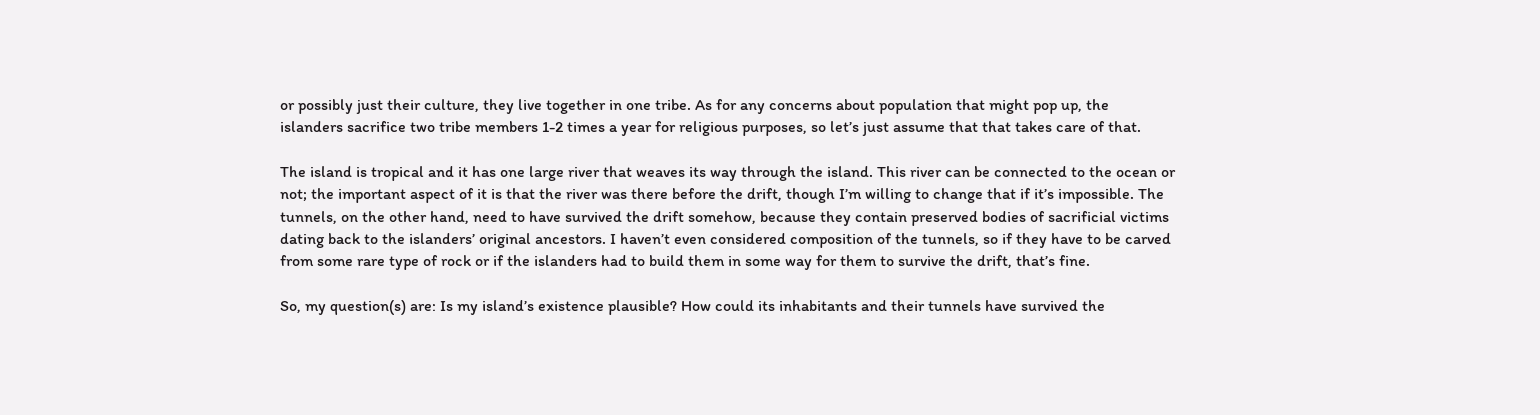or possibly just their culture, they live together in one tribe. As for any concerns about population that might pop up, the islanders sacrifice two tribe members 1-2 times a year for religious purposes, so let’s just assume that that takes care of that.

The island is tropical and it has one large river that weaves its way through the island. This river can be connected to the ocean or not; the important aspect of it is that the river was there before the drift, though I’m willing to change that if it’s impossible. The tunnels, on the other hand, need to have survived the drift somehow, because they contain preserved bodies of sacrificial victims dating back to the islanders’ original ancestors. I haven’t even considered composition of the tunnels, so if they have to be carved from some rare type of rock or if the islanders had to build them in some way for them to survive the drift, that’s fine.

So, my question(s) are: Is my island’s existence plausible? How could its inhabitants and their tunnels have survived the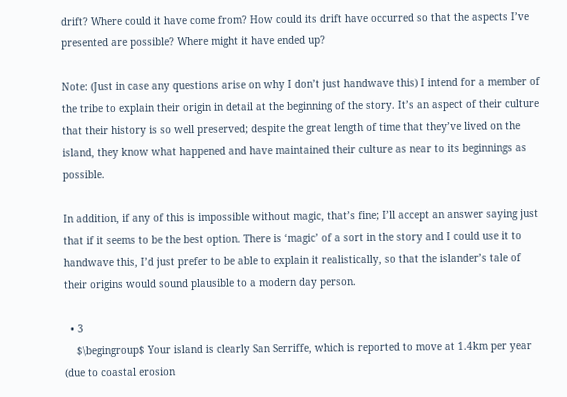drift? Where could it have come from? How could its drift have occurred so that the aspects I’ve presented are possible? Where might it have ended up?

Note: (Just in case any questions arise on why I don’t just handwave this) I intend for a member of the tribe to explain their origin in detail at the beginning of the story. It’s an aspect of their culture that their history is so well preserved; despite the great length of time that they’ve lived on the island, they know what happened and have maintained their culture as near to its beginnings as possible.

In addition, if any of this is impossible without magic, that’s fine; I’ll accept an answer saying just that if it seems to be the best option. There is ‘magic’ of a sort in the story and I could use it to handwave this, I’d just prefer to be able to explain it realistically, so that the islander’s tale of their origins would sound plausible to a modern day person.

  • 3
    $\begingroup$ Your island is clearly San Serriffe, which is reported to move at 1.4km per year (due to coastal erosion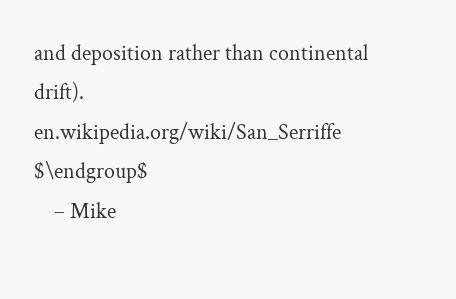and deposition rather than continental drift). en.wikipedia.org/wiki/San_Serriffe $\endgroup$
    – Mike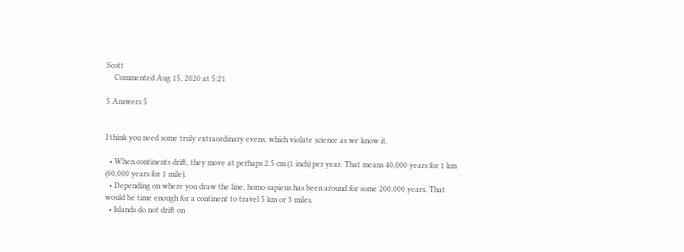Scott
    Commented Aug 15, 2020 at 5:21

5 Answers 5


I think you need some truly extraordinary evens, which violate science as we know it.

  • When continents drift, they move at perhaps 2.5 cm (1 inch) per year. That means 40,000 years for 1 km (60,000 years for 1 mile).
  • Depending on where you draw the line, homo sapiens has been around for some 200,000 years. That would be time enough for a continent to travel 5 km or 3 miles.
  • Islands do not drift on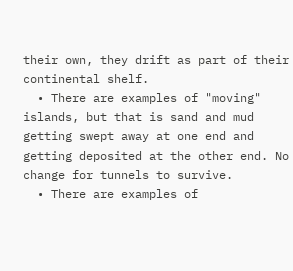their own, they drift as part of their continental shelf.
  • There are examples of "moving" islands, but that is sand and mud getting swept away at one end and getting deposited at the other end. No change for tunnels to survive.
  • There are examples of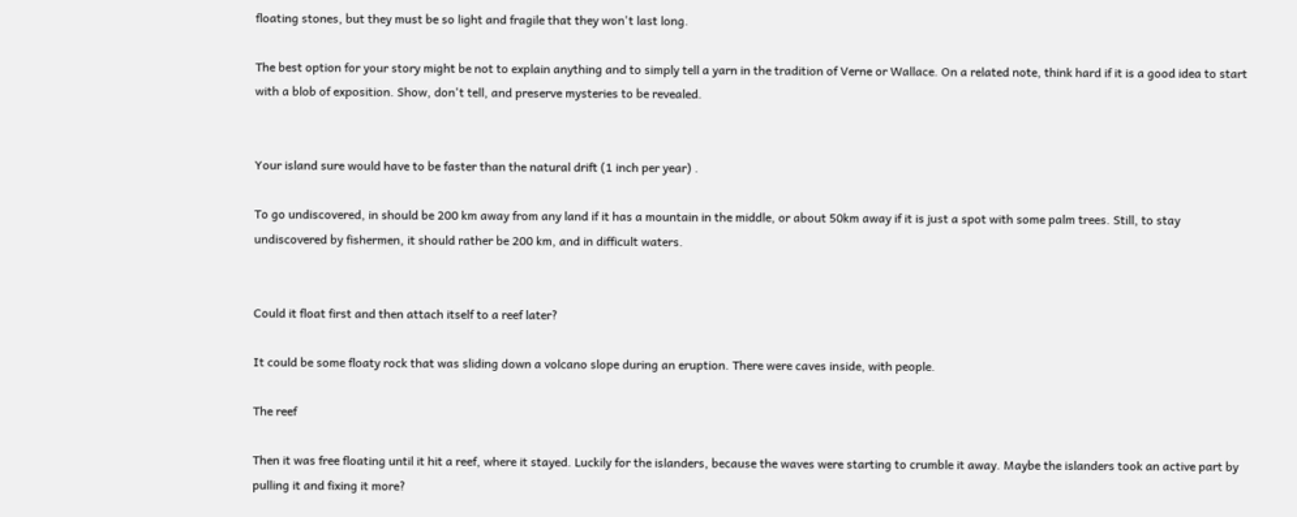floating stones, but they must be so light and fragile that they won't last long.

The best option for your story might be not to explain anything and to simply tell a yarn in the tradition of Verne or Wallace. On a related note, think hard if it is a good idea to start with a blob of exposition. Show, don't tell, and preserve mysteries to be revealed.


Your island sure would have to be faster than the natural drift (1 inch per year) .

To go undiscovered, in should be 200 km away from any land if it has a mountain in the middle, or about 50km away if it is just a spot with some palm trees. Still, to stay undiscovered by fishermen, it should rather be 200 km, and in difficult waters.


Could it float first and then attach itself to a reef later?

It could be some floaty rock that was sliding down a volcano slope during an eruption. There were caves inside, with people.

The reef

Then it was free floating until it hit a reef, where it stayed. Luckily for the islanders, because the waves were starting to crumble it away. Maybe the islanders took an active part by pulling it and fixing it more?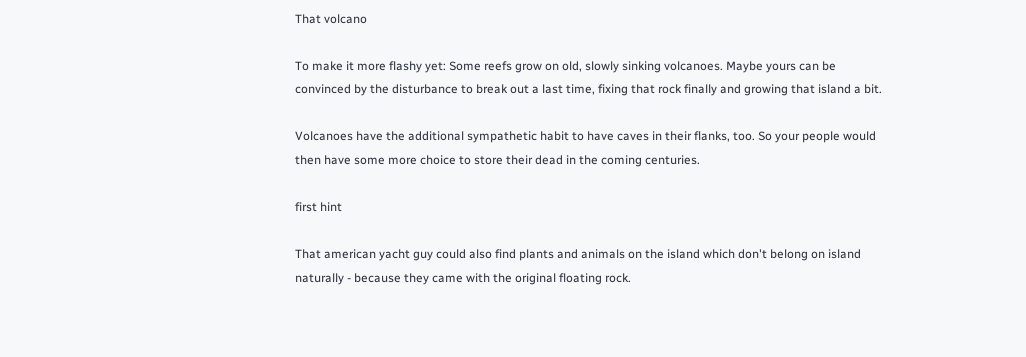That volcano

To make it more flashy yet: Some reefs grow on old, slowly sinking volcanoes. Maybe yours can be convinced by the disturbance to break out a last time, fixing that rock finally and growing that island a bit.

Volcanoes have the additional sympathetic habit to have caves in their flanks, too. So your people would then have some more choice to store their dead in the coming centuries.

first hint

That american yacht guy could also find plants and animals on the island which don't belong on island naturally - because they came with the original floating rock.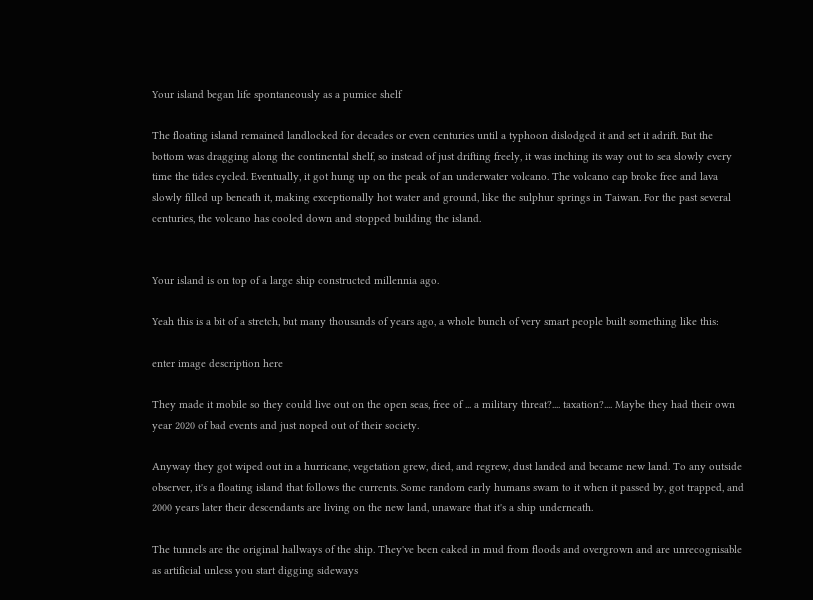Your island began life spontaneously as a pumice shelf

The floating island remained landlocked for decades or even centuries until a typhoon dislodged it and set it adrift. But the bottom was dragging along the continental shelf, so instead of just drifting freely, it was inching its way out to sea slowly every time the tides cycled. Eventually, it got hung up on the peak of an underwater volcano. The volcano cap broke free and lava slowly filled up beneath it, making exceptionally hot water and ground, like the sulphur springs in Taiwan. For the past several centuries, the volcano has cooled down and stopped building the island.


Your island is on top of a large ship constructed millennia ago.

Yeah this is a bit of a stretch, but many thousands of years ago, a whole bunch of very smart people built something like this:

enter image description here

They made it mobile so they could live out on the open seas, free of ... a military threat?.... taxation?.... Maybe they had their own year 2020 of bad events and just noped out of their society.

Anyway they got wiped out in a hurricane, vegetation grew, died, and regrew, dust landed and became new land. To any outside observer, it's a floating island that follows the currents. Some random early humans swam to it when it passed by, got trapped, and 2000 years later their descendants are living on the new land, unaware that it's a ship underneath.

The tunnels are the original hallways of the ship. They've been caked in mud from floods and overgrown and are unrecognisable as artificial unless you start digging sideways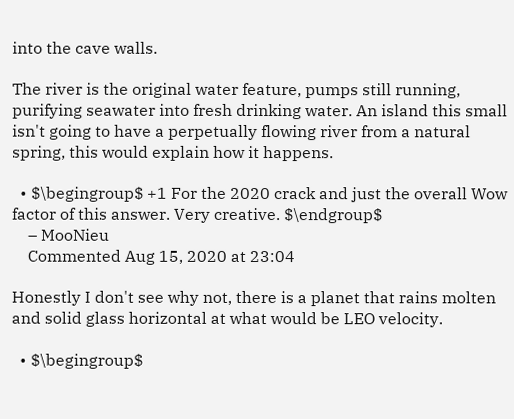into the cave walls.

The river is the original water feature, pumps still running, purifying seawater into fresh drinking water. An island this small isn't going to have a perpetually flowing river from a natural spring, this would explain how it happens.

  • $\begingroup$ +1 For the 2020 crack and just the overall Wow factor of this answer. Very creative. $\endgroup$
    – MooNieu
    Commented Aug 15, 2020 at 23:04

Honestly I don't see why not, there is a planet that rains molten and solid glass horizontal at what would be LEO velocity.

  • $\begingroup$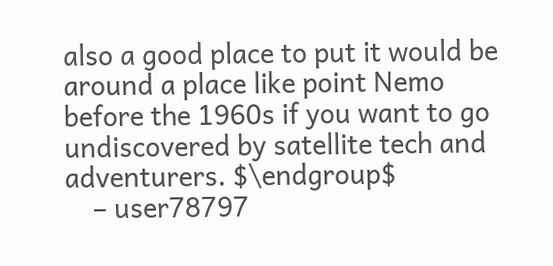also a good place to put it would be around a place like point Nemo before the 1960s if you want to go undiscovered by satellite tech and adventurers. $\endgroup$
    – user78797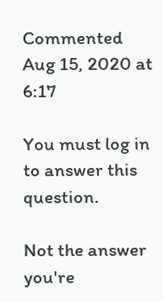Commented Aug 15, 2020 at 6:17

You must log in to answer this question.

Not the answer you're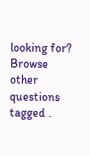looking for? Browse other questions tagged .